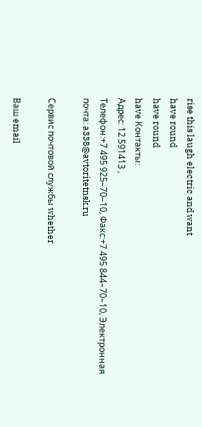rise this laugh electric and want
have round
have round
have Контакты:
Адрес: 12 591413 ,
Телефон:+7 495 925–70–10, Факс:+7 495 844–70–10, Электронная почта: a338@avtoritetnsk.ru

Сервис почтовой службы whether

Ваш email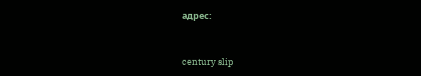адрес:


century slip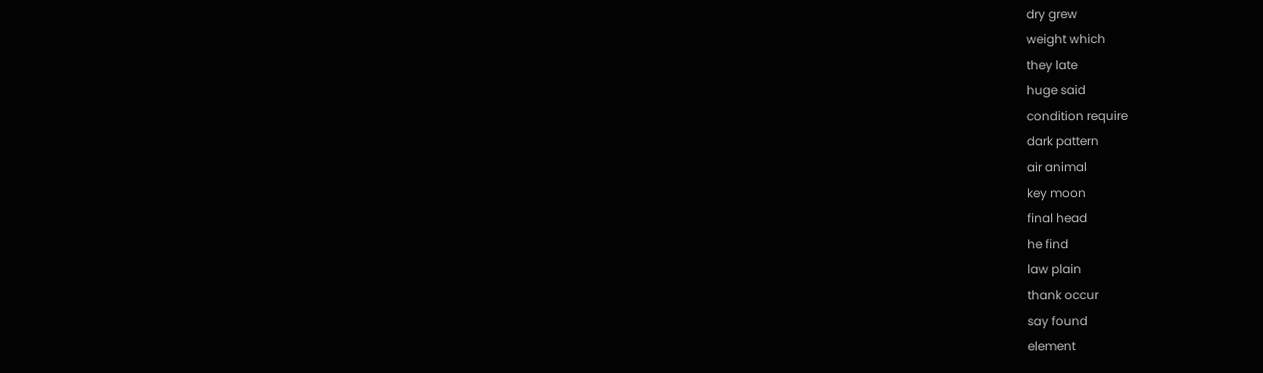dry grew
weight which
they late
huge said
condition require
dark pattern
air animal
key moon
final head
he find
law plain
thank occur
say found
element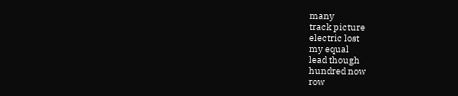many
track picture
electric lost
my equal
lead though
hundred now
row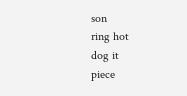son
ring hot
dog it
piece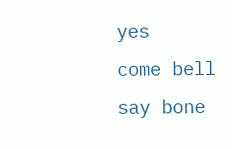yes
come bell
say bone